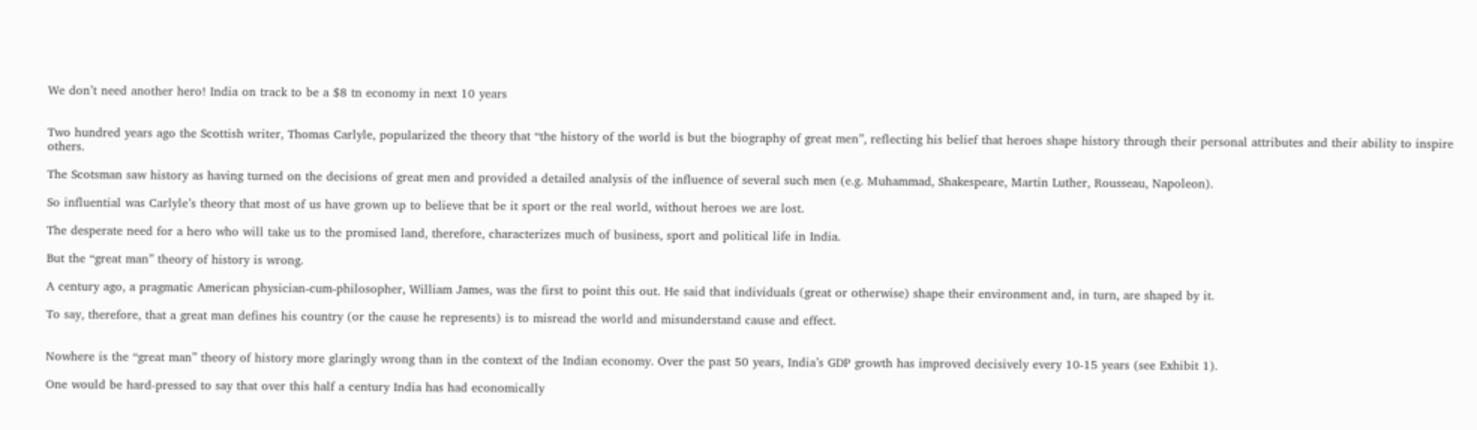We don’t need another hero! India on track to be a $8 tn economy in next 10 years


Two hundred years ago the Scottish writer, Thomas Carlyle, popularized the theory that “the history of the world is but the biography of great men”, reflecting his belief that heroes shape history through their personal attributes and their ability to inspire others.

The Scotsman saw history as having turned on the decisions of great men and provided a detailed analysis of the influence of several such men (e.g. Muhammad, Shakespeare, Martin Luther, Rousseau, Napoleon).

So influential was Carlyle’s theory that most of us have grown up to believe that be it sport or the real world, without heroes we are lost.

The desperate need for a hero who will take us to the promised land, therefore, characterizes much of business, sport and political life in India.

But the “great man” theory of history is wrong.

A century ago, a pragmatic American physician-cum-philosopher, William James, was the first to point this out. He said that individuals (great or otherwise) shape their environment and, in turn, are shaped by it.

To say, therefore, that a great man defines his country (or the cause he represents) is to misread the world and misunderstand cause and effect.


Nowhere is the “great man” theory of history more glaringly wrong than in the context of the Indian economy. Over the past 50 years, India’s GDP growth has improved decisively every 10-15 years (see Exhibit 1).

One would be hard-pressed to say that over this half a century India has had economically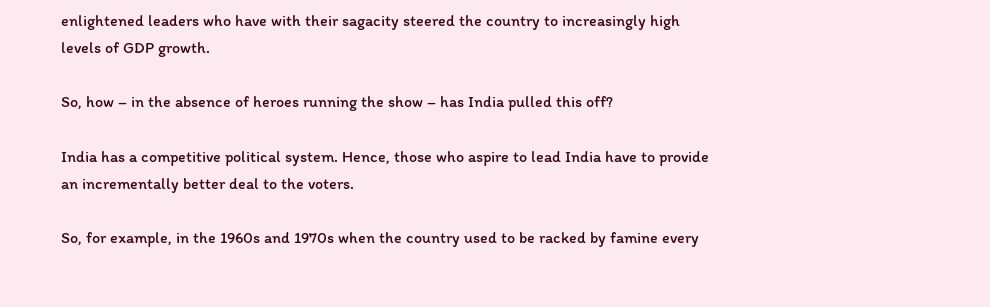enlightened leaders who have with their sagacity steered the country to increasingly high levels of GDP growth.

So, how – in the absence of heroes running the show – has India pulled this off?

India has a competitive political system. Hence, those who aspire to lead India have to provide an incrementally better deal to the voters.

So, for example, in the 1960s and 1970s when the country used to be racked by famine every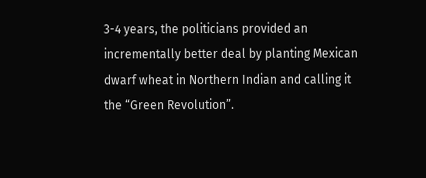3-4 years, the politicians provided an incrementally better deal by planting Mexican dwarf wheat in Northern Indian and calling it the “Green Revolution”.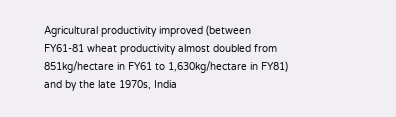Agricultural productivity improved (between FY61-81 wheat productivity almost doubled from 851kg/hectare in FY61 to 1,630kg/hectare in FY81) and by the late 1970s, India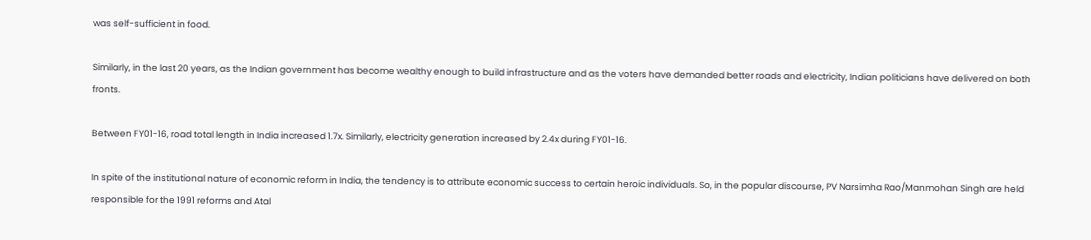was self-sufficient in food.

Similarly, in the last 20 years, as the Indian government has become wealthy enough to build infrastructure and as the voters have demanded better roads and electricity, Indian politicians have delivered on both fronts.

Between FY01-16, road total length in India increased 1.7x. Similarly, electricity generation increased by 2.4x during FY01-16.

In spite of the institutional nature of economic reform in India, the tendency is to attribute economic success to certain heroic individuals. So, in the popular discourse, PV Narsimha Rao/Manmohan Singh are held responsible for the 1991 reforms and Atal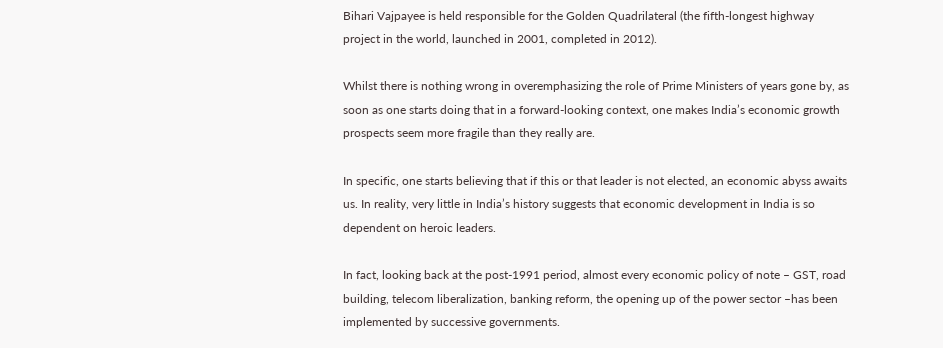Bihari Vajpayee is held responsible for the Golden Quadrilateral (the fifth-longest highway project in the world, launched in 2001, completed in 2012).

Whilst there is nothing wrong in overemphasizing the role of Prime Ministers of years gone by, as soon as one starts doing that in a forward-looking context, one makes India’s economic growth prospects seem more fragile than they really are.

In specific, one starts believing that if this or that leader is not elected, an economic abyss awaits us. In reality, very little in India’s history suggests that economic development in India is so dependent on heroic leaders.

In fact, looking back at the post-1991 period, almost every economic policy of note – GST, road building, telecom liberalization, banking reform, the opening up of the power sector –has been implemented by successive governments.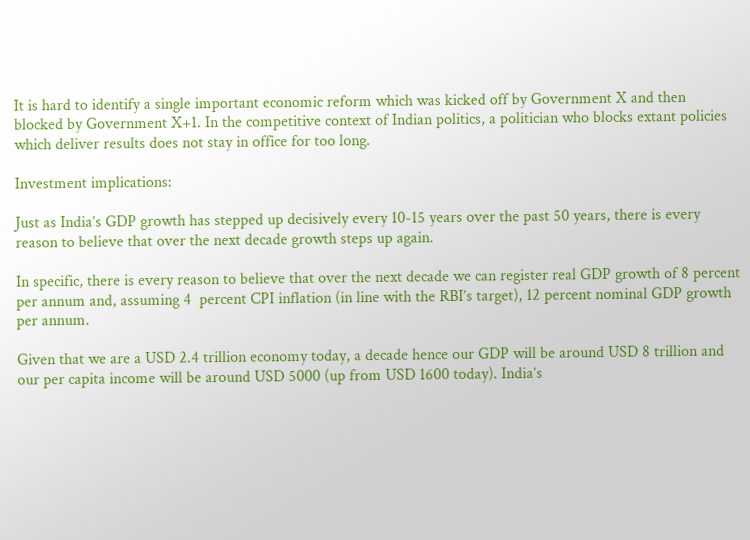It is hard to identify a single important economic reform which was kicked off by Government X and then blocked by Government X+1. In the competitive context of Indian politics, a politician who blocks extant policies which deliver results does not stay in office for too long.

Investment implications:

Just as India’s GDP growth has stepped up decisively every 10-15 years over the past 50 years, there is every reason to believe that over the next decade growth steps up again.

In specific, there is every reason to believe that over the next decade we can register real GDP growth of 8 percent per annum and, assuming 4  percent CPI inflation (in line with the RBI’s target), 12 percent nominal GDP growth per annum.

Given that we are a USD 2.4 trillion economy today, a decade hence our GDP will be around USD 8 trillion and our per capita income will be around USD 5000 (up from USD 1600 today). India’s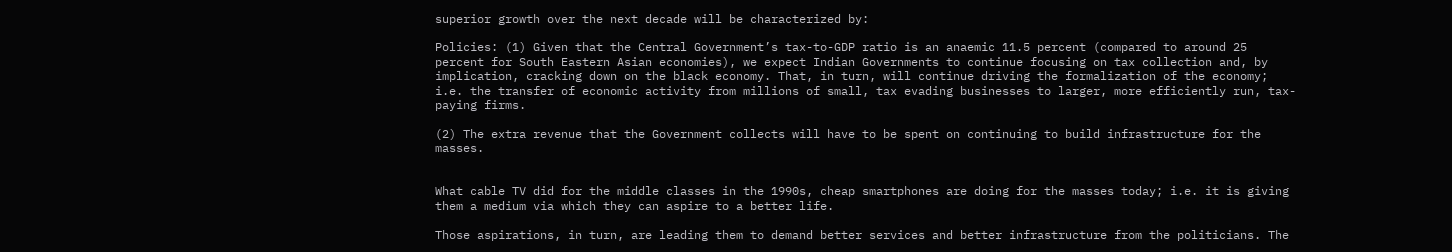superior growth over the next decade will be characterized by:

Policies: (1) Given that the Central Government’s tax-to-GDP ratio is an anaemic 11.5 percent (compared to around 25 percent for South Eastern Asian economies), we expect Indian Governments to continue focusing on tax collection and, by implication, cracking down on the black economy. That, in turn, will continue driving the formalization of the economy; i.e. the transfer of economic activity from millions of small, tax evading businesses to larger, more efficiently run, tax-paying firms.

(2) The extra revenue that the Government collects will have to be spent on continuing to build infrastructure for the masses.


What cable TV did for the middle classes in the 1990s, cheap smartphones are doing for the masses today; i.e. it is giving them a medium via which they can aspire to a better life.

Those aspirations, in turn, are leading them to demand better services and better infrastructure from the politicians. The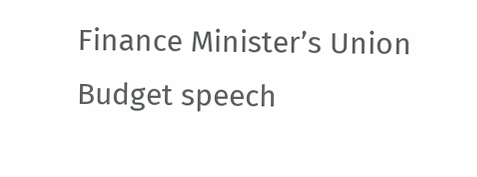Finance Minister’s Union Budget speech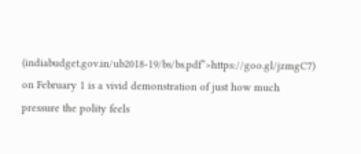(indiabudget.gov.in/ub2018-19/bs/bs.pdf”>https://goo.gl/jzmgC7) on February 1 is a vivid demonstration of just how much pressure the polity feels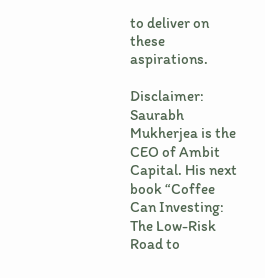to deliver on these aspirations.

Disclaimer: Saurabh Mukherjea is the CEO of Ambit Capital. His next book “Coffee Can Investing: The Low-Risk Road to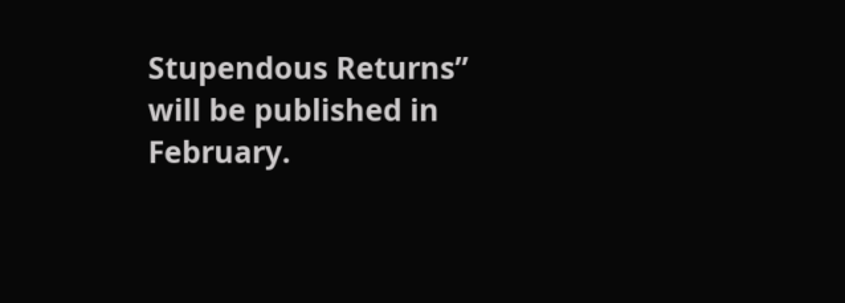Stupendous Returns” will be published in February.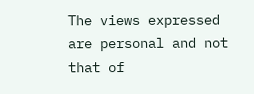The views expressed are personal and not that of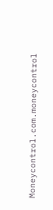Moneycontrol.com.moneycontrol